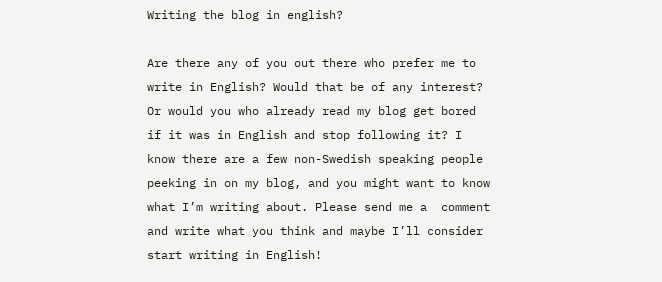Writing the blog in english?

Are there any of you out there who prefer me to write in English? Would that be of any interest? Or would you who already read my blog get bored if it was in English and stop following it? I know there are a few non-Swedish speaking people peeking in on my blog, and you might want to know what I’m writing about. Please send me a  comment and write what you think and maybe I’ll consider start writing in English!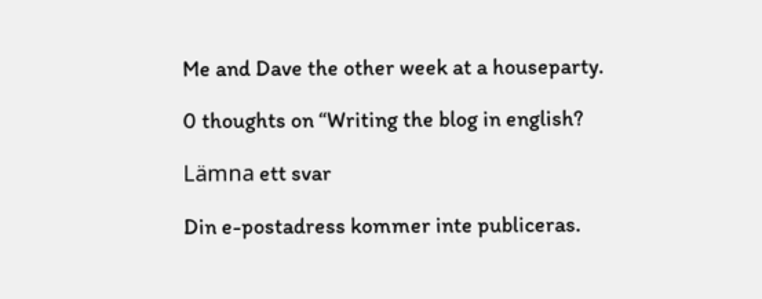Me and Dave the other week at a houseparty.

0 thoughts on “Writing the blog in english?

Lämna ett svar

Din e-postadress kommer inte publiceras.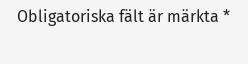Obligatoriska fält är märkta *